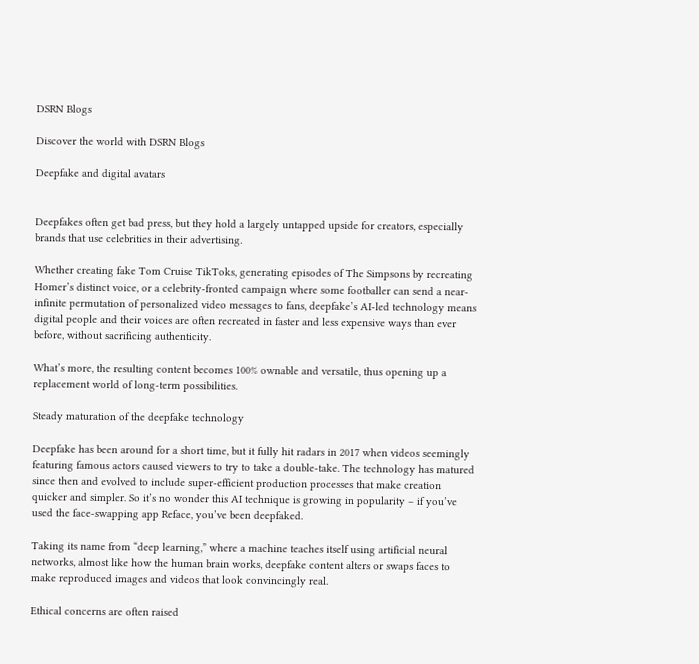DSRN Blogs

Discover the world with DSRN Blogs

Deepfake and digital avatars


Deepfakes often get bad press, but they hold a largely untapped upside for creators, especially brands that use celebrities in their advertising.

Whether creating fake Tom Cruise TikToks, generating episodes of The Simpsons by recreating Homer’s distinct voice, or a celebrity-fronted campaign where some footballer can send a near-infinite permutation of personalized video messages to fans, deepfake’s AI-led technology means digital people and their voices are often recreated in faster and less expensive ways than ever before, without sacrificing authenticity.

What’s more, the resulting content becomes 100% ownable and versatile, thus opening up a replacement world of long-term possibilities.

Steady maturation of the deepfake technology

Deepfake has been around for a short time, but it fully hit radars in 2017 when videos seemingly featuring famous actors caused viewers to try to take a double-take. The technology has matured since then and evolved to include super-efficient production processes that make creation quicker and simpler. So it’s no wonder this AI technique is growing in popularity – if you’ve used the face-swapping app Reface, you’ve been deepfaked.

Taking its name from “deep learning,” where a machine teaches itself using artificial neural networks, almost like how the human brain works, deepfake content alters or swaps faces to make reproduced images and videos that look convincingly real.

Ethical concerns are often raised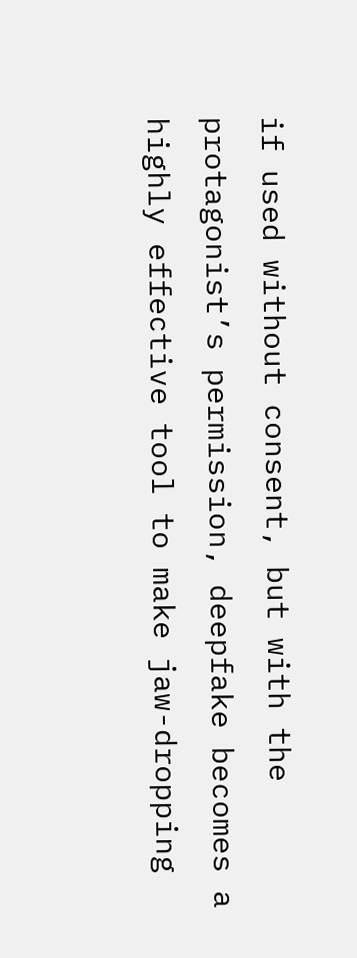if used without consent, but with the protagonist’s permission, deepfake becomes a highly effective tool to make jaw-dropping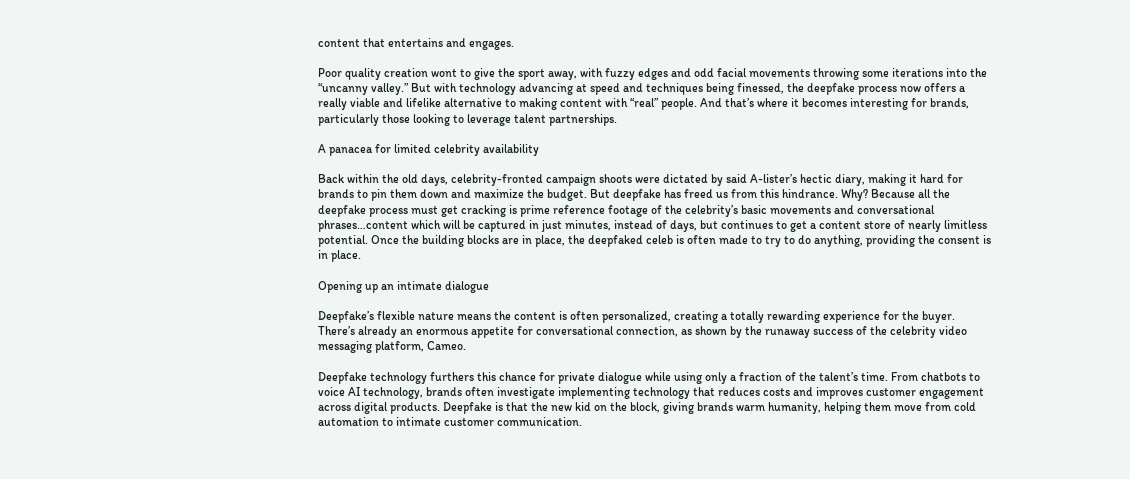content that entertains and engages.

Poor quality creation wont to give the sport away, with fuzzy edges and odd facial movements throwing some iterations into the “uncanny valley.” But with technology advancing at speed and techniques being finessed, the deepfake process now offers a really viable and lifelike alternative to making content with “real” people. And that’s where it becomes interesting for brands, particularly those looking to leverage talent partnerships.

A panacea for limited celebrity availability

Back within the old days, celebrity-fronted campaign shoots were dictated by said A-lister’s hectic diary, making it hard for brands to pin them down and maximize the budget. But deepfake has freed us from this hindrance. Why? Because all the deepfake process must get cracking is prime reference footage of the celebrity’s basic movements and conversational phrases…content which will be captured in just minutes, instead of days, but continues to get a content store of nearly limitless potential. Once the building blocks are in place, the deepfaked celeb is often made to try to do anything, providing the consent is in place.

Opening up an intimate dialogue

Deepfake’s flexible nature means the content is often personalized, creating a totally rewarding experience for the buyer. There’s already an enormous appetite for conversational connection, as shown by the runaway success of the celebrity video messaging platform, Cameo.

Deepfake technology furthers this chance for private dialogue while using only a fraction of the talent’s time. From chatbots to voice AI technology, brands often investigate implementing technology that reduces costs and improves customer engagement across digital products. Deepfake is that the new kid on the block, giving brands warm humanity, helping them move from cold automation to intimate customer communication.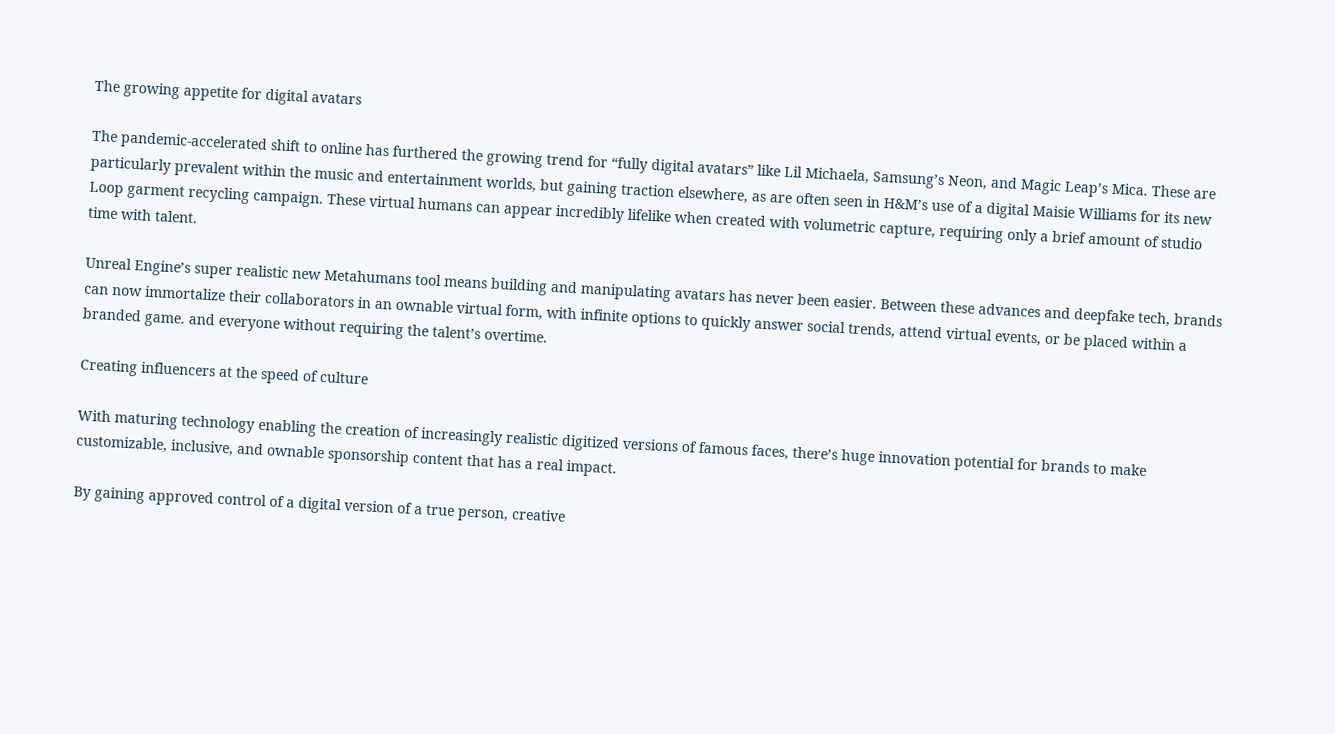The growing appetite for digital avatars

The pandemic-accelerated shift to online has furthered the growing trend for “fully digital avatars” like Lil Michaela, Samsung’s Neon, and Magic Leap’s Mica. These are particularly prevalent within the music and entertainment worlds, but gaining traction elsewhere, as are often seen in H&M’s use of a digital Maisie Williams for its new Loop garment recycling campaign. These virtual humans can appear incredibly lifelike when created with volumetric capture, requiring only a brief amount of studio time with talent.

Unreal Engine’s super realistic new Metahumans tool means building and manipulating avatars has never been easier. Between these advances and deepfake tech, brands can now immortalize their collaborators in an ownable virtual form, with infinite options to quickly answer social trends, attend virtual events, or be placed within a branded game. and everyone without requiring the talent’s overtime.

Creating influencers at the speed of culture

With maturing technology enabling the creation of increasingly realistic digitized versions of famous faces, there’s huge innovation potential for brands to make customizable, inclusive, and ownable sponsorship content that has a real impact.

By gaining approved control of a digital version of a true person, creative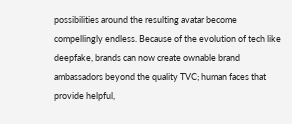possibilities around the resulting avatar become compellingly endless. Because of the evolution of tech like deepfake, brands can now create ownable brand ambassadors beyond the quality TVC; human faces that provide helpful,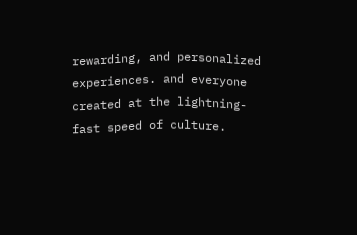rewarding, and personalized experiences. and everyone created at the lightning-fast speed of culture.